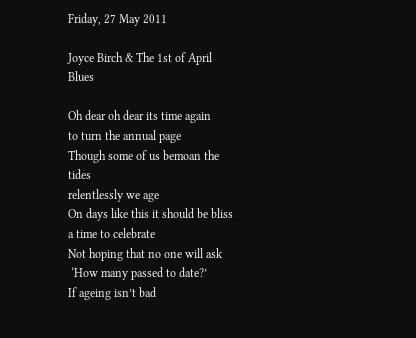Friday, 27 May 2011

Joyce Birch & The 1st of April Blues

Oh dear oh dear its time again
to turn the annual page
Though some of us bemoan the tides
relentlessly we age
On days like this it should be bliss
a time to celebrate
Not hoping that no one will ask
 ‘How many passed to date?’
If ageing isn’t bad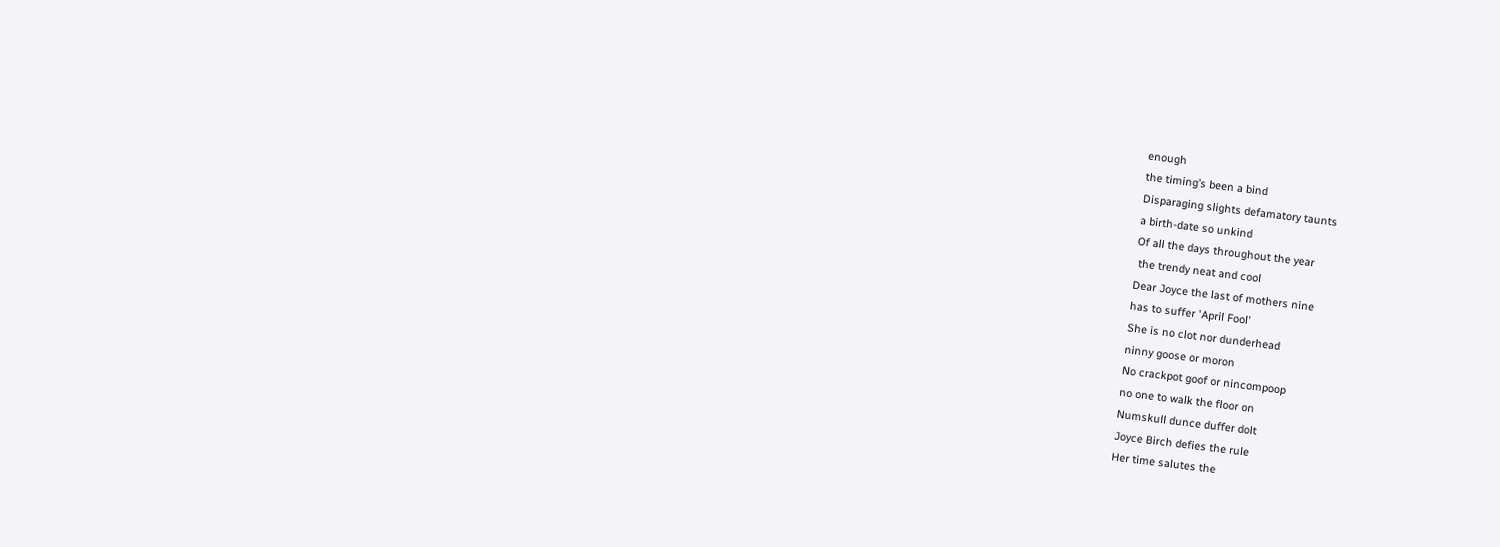enough
the timing’s been a bind
Disparaging slights defamatory taunts
a birth-date so unkind
Of all the days throughout the year
 the trendy neat and cool
Dear Joyce the last of mothers nine
has to suffer 'April Fool'
She is no clot nor dunderhead
ninny goose or moron
No crackpot goof or nincompoop
no one to walk the floor on
Numskull dunce duffer dolt
Joyce Birch defies the rule
Her time salutes the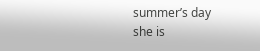summer’s day
she is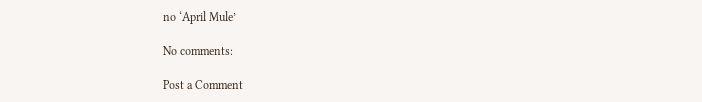no ‘April Mule’

No comments:

Post a Comment